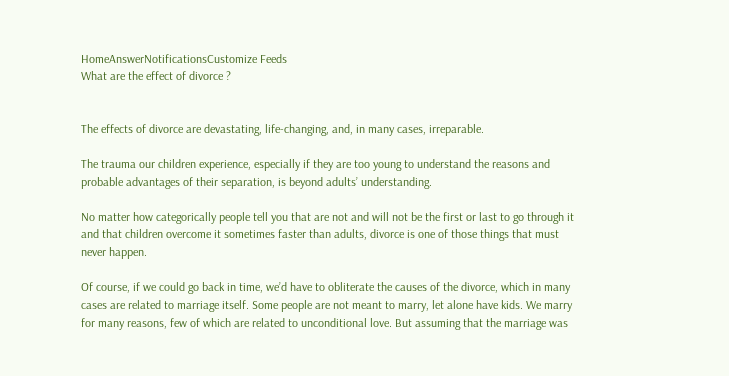HomeAnswerNotificationsCustomize Feeds
What are the effect of divorce ?


The effects of divorce are devastating, life-changing, and, in many cases, irreparable.

The trauma our children experience, especially if they are too young to understand the reasons and probable advantages of their separation, is beyond adults’ understanding.

No matter how categorically people tell you that are not and will not be the first or last to go through it and that children overcome it sometimes faster than adults, divorce is one of those things that must never happen.

Of course, if we could go back in time, we’d have to obliterate the causes of the divorce, which in many cases are related to marriage itself. Some people are not meant to marry, let alone have kids. We marry for many reasons, few of which are related to unconditional love. But assuming that the marriage was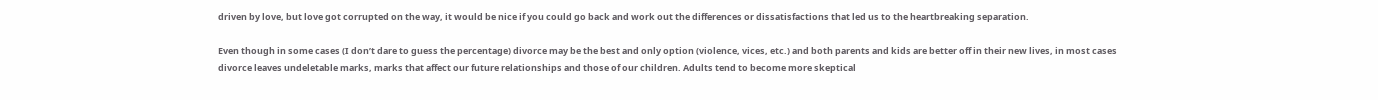driven by love, but love got corrupted on the way, it would be nice if you could go back and work out the differences or dissatisfactions that led us to the heartbreaking separation.

Even though in some cases (I don’t dare to guess the percentage) divorce may be the best and only option (violence, vices, etc.) and both parents and kids are better off in their new lives, in most cases divorce leaves undeletable marks, marks that affect our future relationships and those of our children. Adults tend to become more skeptical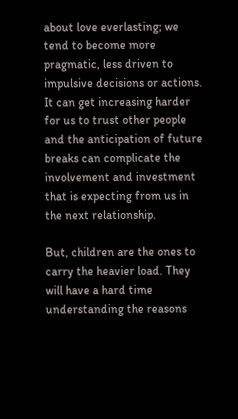about love everlasting; we tend to become more pragmatic, less driven to impulsive decisions or actions. It can get increasing harder for us to trust other people and the anticipation of future breaks can complicate the involvement and investment that is expecting from us in the next relationship.

But, children are the ones to carry the heavier load. They will have a hard time understanding the reasons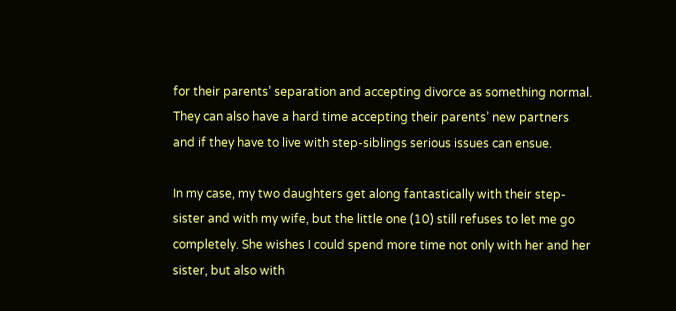for their parents’ separation and accepting divorce as something normal. They can also have a hard time accepting their parents’ new partners and if they have to live with step-siblings serious issues can ensue.

In my case, my two daughters get along fantastically with their step-sister and with my wife, but the little one (10) still refuses to let me go completely. She wishes I could spend more time not only with her and her sister, but also with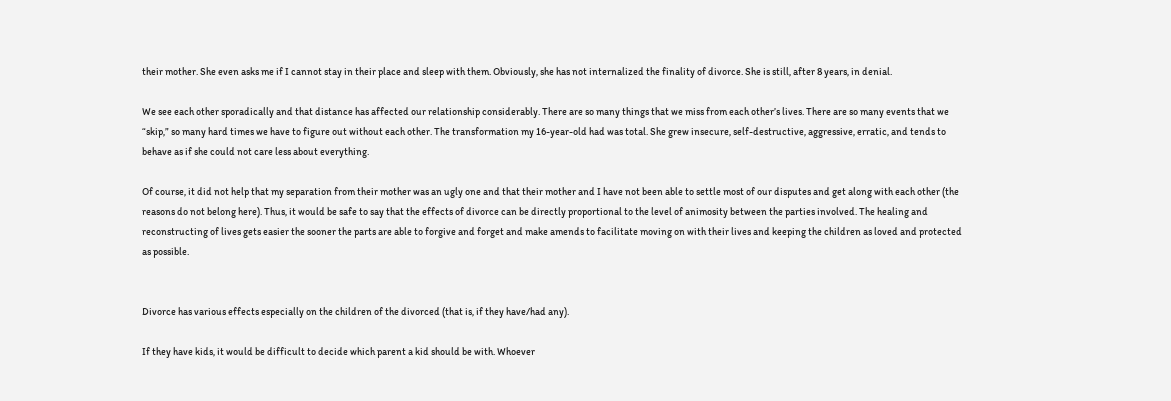their mother. She even asks me if I cannot stay in their place and sleep with them. Obviously, she has not internalized the finality of divorce. She is still, after 8 years, in denial.

We see each other sporadically and that distance has affected our relationship considerably. There are so many things that we miss from each other’s lives. There are so many events that we “skip,” so many hard times we have to figure out without each other. The transformation my 16-year-old had was total. She grew insecure, self-destructive, aggressive, erratic, and tends to behave as if she could not care less about everything.

Of course, it did not help that my separation from their mother was an ugly one and that their mother and I have not been able to settle most of our disputes and get along with each other (the reasons do not belong here). Thus, it would be safe to say that the effects of divorce can be directly proportional to the level of animosity between the parties involved. The healing and reconstructing of lives gets easier the sooner the parts are able to forgive and forget and make amends to facilitate moving on with their lives and keeping the children as loved and protected as possible.


Divorce has various effects especially on the children of the divorced (that is, if they have/had any).

If they have kids, it would be difficult to decide which parent a kid should be with. Whoever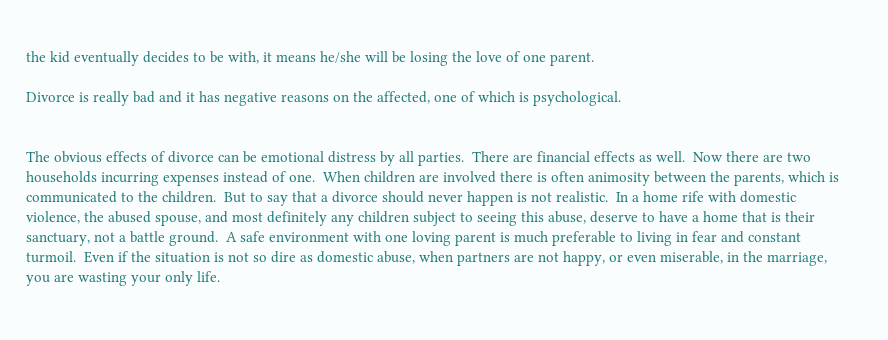the kid eventually decides to be with, it means he/she will be losing the love of one parent.

Divorce is really bad and it has negative reasons on the affected, one of which is psychological.


The obvious effects of divorce can be emotional distress by all parties.  There are financial effects as well.  Now there are two households incurring expenses instead of one.  When children are involved there is often animosity between the parents, which is communicated to the children.  But to say that a divorce should never happen is not realistic.  In a home rife with domestic violence, the abused spouse, and most definitely any children subject to seeing this abuse, deserve to have a home that is their sanctuary, not a battle ground.  A safe environment with one loving parent is much preferable to living in fear and constant turmoil.  Even if the situation is not so dire as domestic abuse, when partners are not happy, or even miserable, in the marriage, you are wasting your only life.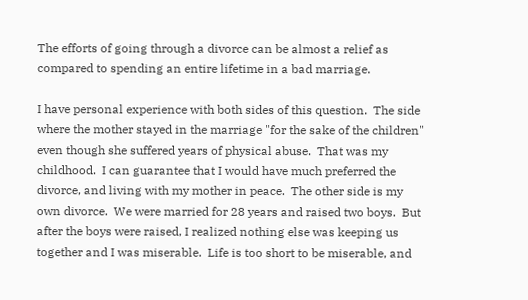The efforts of going through a divorce can be almost a relief as compared to spending an entire lifetime in a bad marriage.

I have personal experience with both sides of this question.  The side where the mother stayed in the marriage "for the sake of the children" even though she suffered years of physical abuse.  That was my childhood.  I can guarantee that I would have much preferred the divorce, and living with my mother in peace.  The other side is my own divorce.  We were married for 28 years and raised two boys.  But after the boys were raised, I realized nothing else was keeping us together and I was miserable.  Life is too short to be miserable, and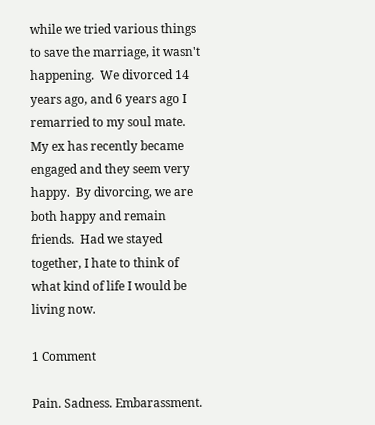while we tried various things to save the marriage, it wasn't happening.  We divorced 14 years ago, and 6 years ago I remarried to my soul mate.  My ex has recently became engaged and they seem very happy.  By divorcing, we are both happy and remain friends.  Had we stayed together, I hate to think of what kind of life I would be living now.

1 Comment

Pain. Sadness. Embarassment.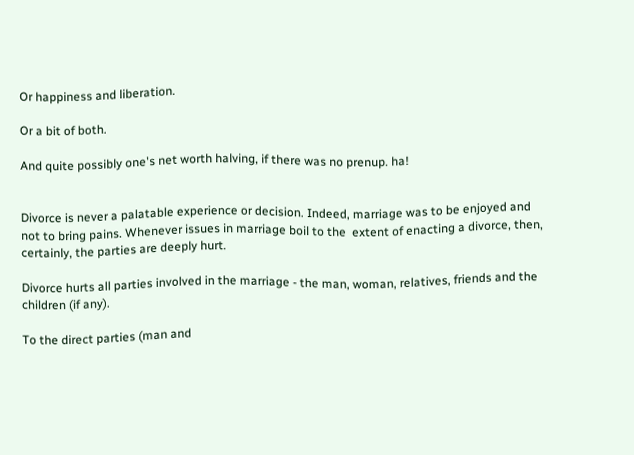Or happiness and liberation.

Or a bit of both.

And quite possibly one's net worth halving, if there was no prenup. ha!


Divorce is never a palatable experience or decision. Indeed, marriage was to be enjoyed and not to bring pains. Whenever issues in marriage boil to the  extent of enacting a divorce, then, certainly, the parties are deeply hurt.

Divorce hurts all parties involved in the marriage - the man, woman, relatives, friends and the children (if any).

To the direct parties (man and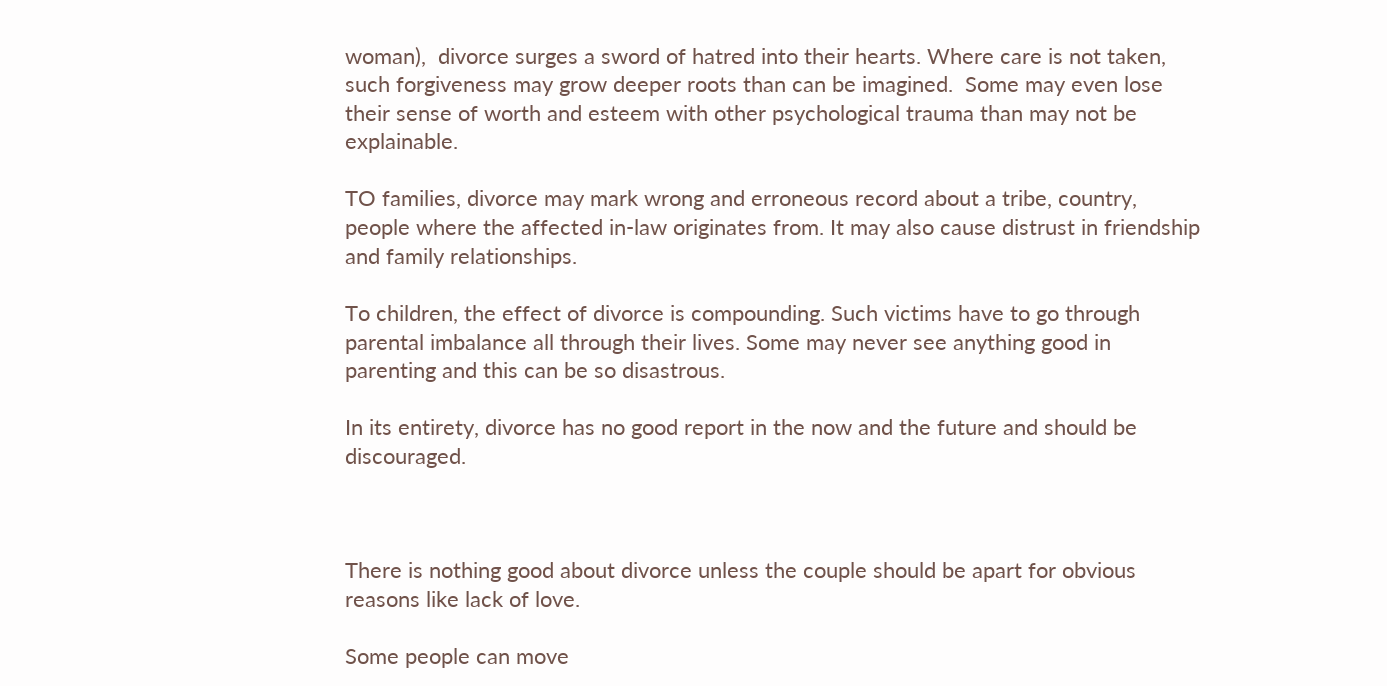woman),  divorce surges a sword of hatred into their hearts. Where care is not taken, such forgiveness may grow deeper roots than can be imagined.  Some may even lose their sense of worth and esteem with other psychological trauma than may not be explainable.

TO families, divorce may mark wrong and erroneous record about a tribe, country,  people where the affected in-law originates from. It may also cause distrust in friendship and family relationships.

To children, the effect of divorce is compounding. Such victims have to go through parental imbalance all through their lives. Some may never see anything good in parenting and this can be so disastrous.

In its entirety, divorce has no good report in the now and the future and should be  discouraged.



There is nothing good about divorce unless the couple should be apart for obvious reasons like lack of love.

Some people can move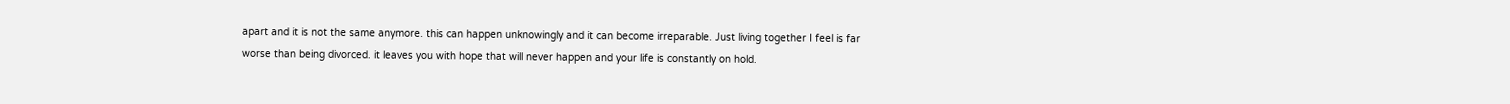apart and it is not the same anymore. this can happen unknowingly and it can become irreparable. Just living together I feel is far worse than being divorced. it leaves you with hope that will never happen and your life is constantly on hold.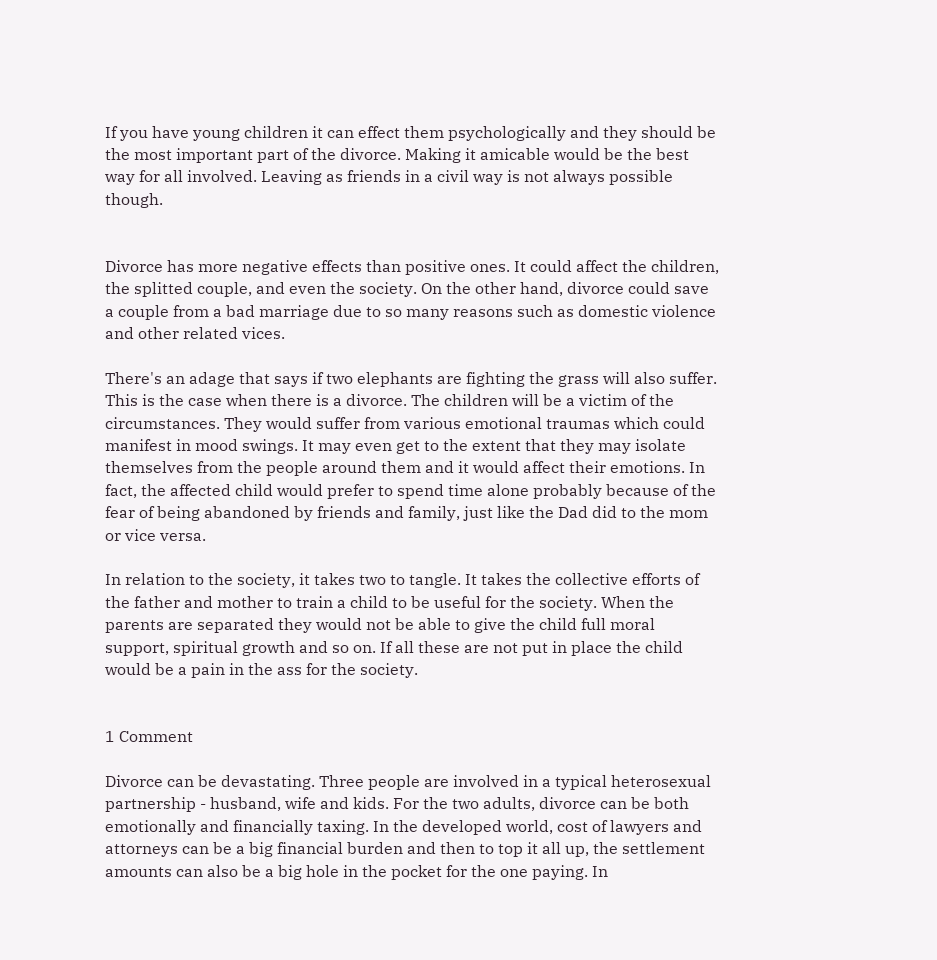If you have young children it can effect them psychologically and they should be the most important part of the divorce. Making it amicable would be the best way for all involved. Leaving as friends in a civil way is not always possible though.


Divorce has more negative effects than positive ones. It could affect the children, the splitted couple, and even the society. On the other hand, divorce could save a couple from a bad marriage due to so many reasons such as domestic violence and other related vices.

There's an adage that says if two elephants are fighting the grass will also suffer. This is the case when there is a divorce. The children will be a victim of the circumstances. They would suffer from various emotional traumas which could manifest in mood swings. It may even get to the extent that they may isolate themselves from the people around them and it would affect their emotions. In fact, the affected child would prefer to spend time alone probably because of the fear of being abandoned by friends and family, just like the Dad did to the mom or vice versa.

In relation to the society, it takes two to tangle. It takes the collective efforts of the father and mother to train a child to be useful for the society. When the parents are separated they would not be able to give the child full moral support, spiritual growth and so on. If all these are not put in place the child would be a pain in the ass for the society.


1 Comment

Divorce can be devastating. Three people are involved in a typical heterosexual partnership - husband, wife and kids. For the two adults, divorce can be both emotionally and financially taxing. In the developed world, cost of lawyers and attorneys can be a big financial burden and then to top it all up, the settlement amounts can also be a big hole in the pocket for the one paying. In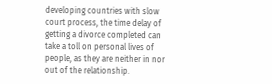developing countries with slow court process, the time delay of getting a divorce completed can take a toll on personal lives of people, as they are neither in nor out of the relationship.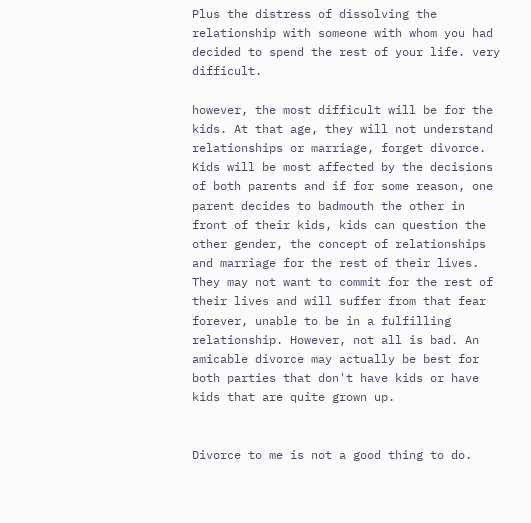Plus the distress of dissolving the relationship with someone with whom you had decided to spend the rest of your life. very difficult.

however, the most difficult will be for the kids. At that age, they will not understand relationships or marriage, forget divorce. Kids will be most affected by the decisions of both parents and if for some reason, one parent decides to badmouth the other in front of their kids, kids can question the other gender, the concept of relationships and marriage for the rest of their lives. They may not want to commit for the rest of their lives and will suffer from that fear forever, unable to be in a fulfilling relationship. However, not all is bad. An amicable divorce may actually be best for both parties that don't have kids or have kids that are quite grown up.


Divorce to me is not a good thing to do.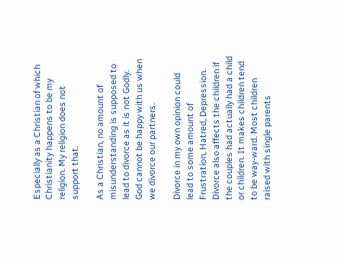Especially as a Christian of which Christianity happens to be my religion. My religion does not support that.

As a Christian, no amount of misunderstanding is supposed to lead to divorce as it is not Godly. God cannot be happy with us when we divorce our partners.

Divorce in my own opinion could lead to some amount of Frustration, Hatred, Depression. Divorce also affects the children if the couples had actually had a child or children. It makes children tend to be way-ward. Most children raised with single parents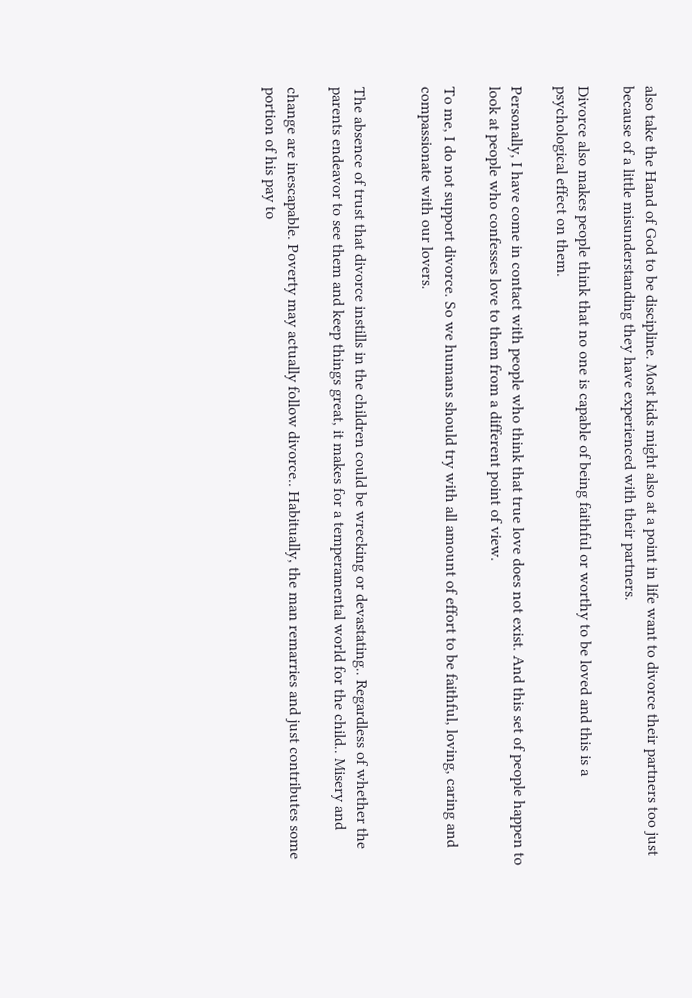also take the Hand of God to be discipline. Most kids might also at a point in life want to divorce their partners too just because of a little misunderstanding they have experienced with their partners.

Divorce also makes people think that no one is capable of being faithful or worthy to be loved and this is a psychological effect on them.

Personally, I have come in contact with people who think that true love does not exist. And this set of people happen to look at people who confesses love to them from a different point of view.

To me, I do not support divorce. So we humans should try with all amount of effort to be faithful, loving, caring and compassionate with our lovers.


The absence of trust that divorce instills in the children could be wrecking or devastating.. Regardless of whether the parents endeavor to see them and keep things great, it makes for a temperamental world for the child.. Misery and

change are inescapable. Poverty may actually follow divorce.. Habitually, the man remarries and just contributes some portion of his pay to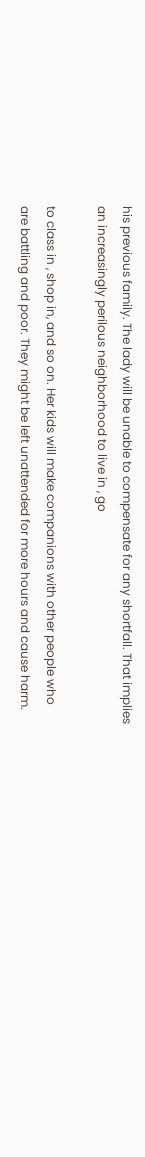his previous family. The lady will be unable to compensate for any shortfall. That implies an increasingly perilous neighborhood to live in , go

to class in , shop in, and so on. Her kids will make companions with other people who are battling and poor. They might be left unattended for more hours and cause harm.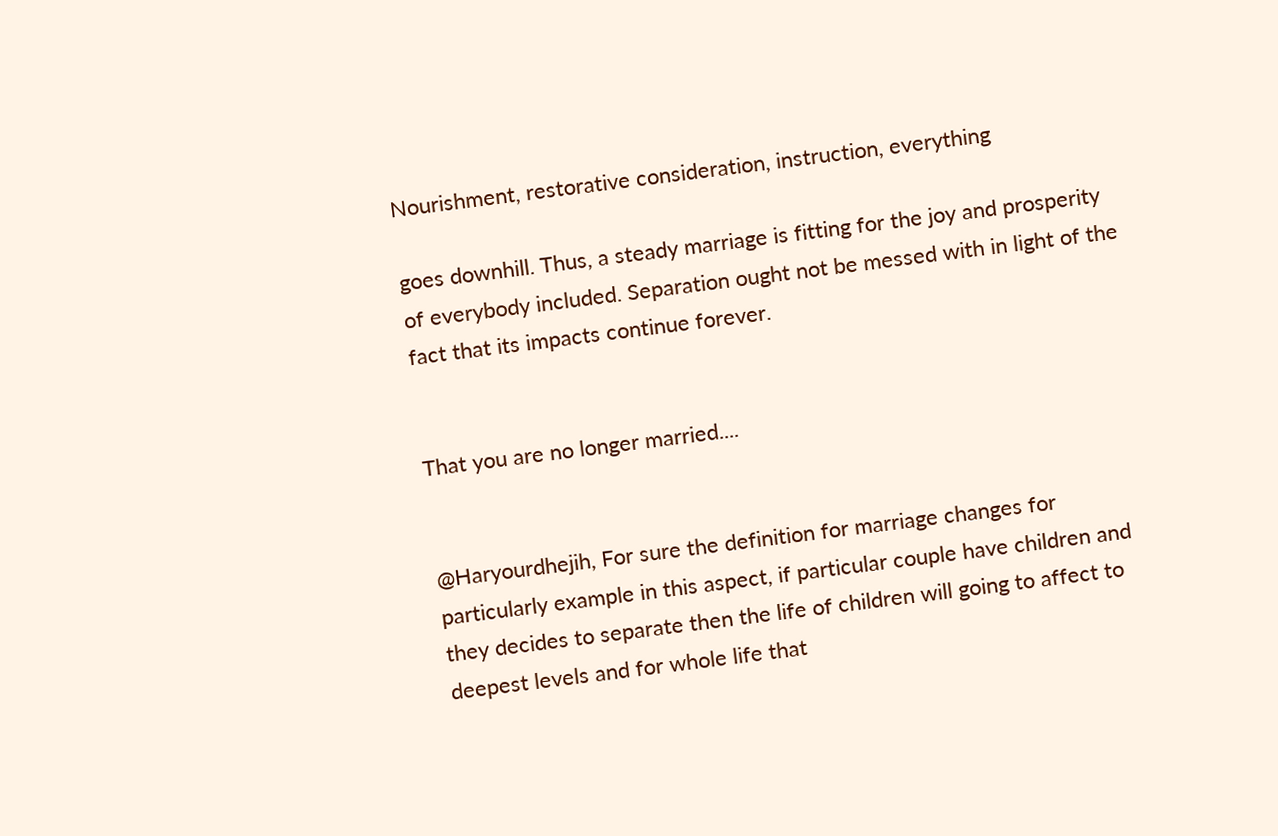Nourishment, restorative consideration, instruction, everything

goes downhill. Thus, a steady marriage is fitting for the joy and prosperity of everybody included. Separation ought not be messed with in light of the fact that its impacts continue forever.


That you are no longer married....


@Haryourdhejih, For sure the definition for marriage changes for particularly example in this aspect, if particular couple have children and they decides to separate then the life of children will going to affect to deepest levels and for whole life that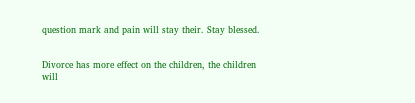question mark and pain will stay their. Stay blessed.


Divorce has more effect on the children, the children will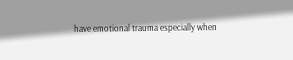have emotional trauma especially when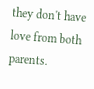they don't have love from both parents.